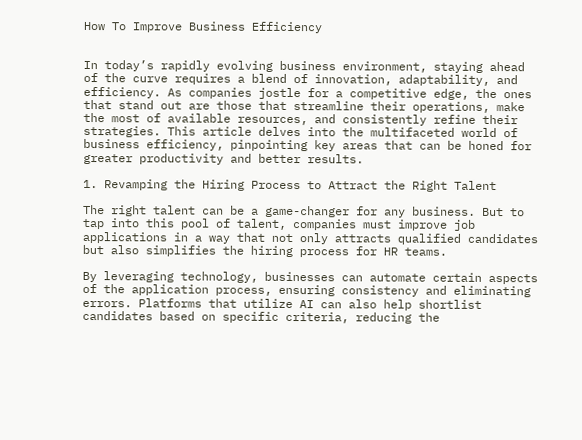How To Improve Business Efficiency


In today’s rapidly evolving business environment, staying ahead of the curve requires a blend of innovation, adaptability, and efficiency. As companies jostle for a competitive edge, the ones that stand out are those that streamline their operations, make the most of available resources, and consistently refine their strategies. This article delves into the multifaceted world of business efficiency, pinpointing key areas that can be honed for greater productivity and better results.

1. Revamping the Hiring Process to Attract the Right Talent

The right talent can be a game-changer for any business. But to tap into this pool of talent, companies must improve job applications in a way that not only attracts qualified candidates but also simplifies the hiring process for HR teams.

By leveraging technology, businesses can automate certain aspects of the application process, ensuring consistency and eliminating errors. Platforms that utilize AI can also help shortlist candidates based on specific criteria, reducing the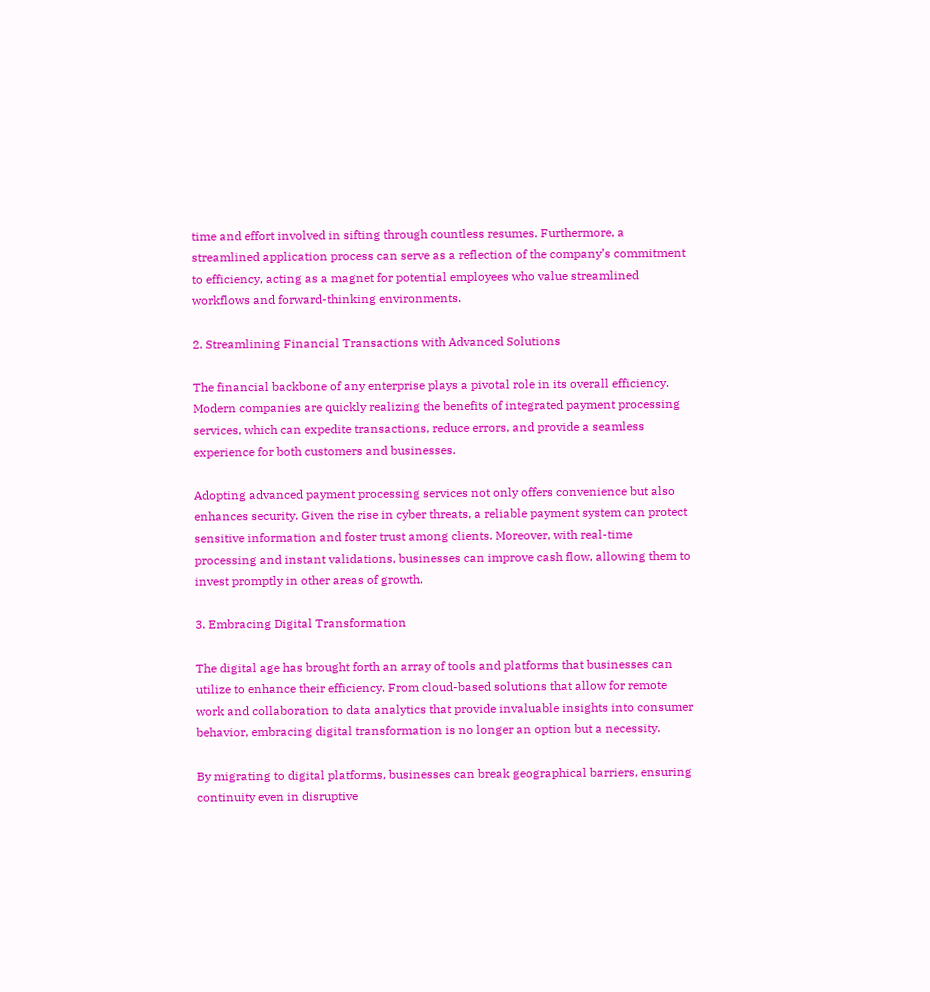time and effort involved in sifting through countless resumes. Furthermore, a streamlined application process can serve as a reflection of the company’s commitment to efficiency, acting as a magnet for potential employees who value streamlined workflows and forward-thinking environments.

2. Streamlining Financial Transactions with Advanced Solutions

The financial backbone of any enterprise plays a pivotal role in its overall efficiency. Modern companies are quickly realizing the benefits of integrated payment processing services, which can expedite transactions, reduce errors, and provide a seamless experience for both customers and businesses.

Adopting advanced payment processing services not only offers convenience but also enhances security. Given the rise in cyber threats, a reliable payment system can protect sensitive information and foster trust among clients. Moreover, with real-time processing and instant validations, businesses can improve cash flow, allowing them to invest promptly in other areas of growth.

3. Embracing Digital Transformation

The digital age has brought forth an array of tools and platforms that businesses can utilize to enhance their efficiency. From cloud-based solutions that allow for remote work and collaboration to data analytics that provide invaluable insights into consumer behavior, embracing digital transformation is no longer an option but a necessity.

By migrating to digital platforms, businesses can break geographical barriers, ensuring continuity even in disruptive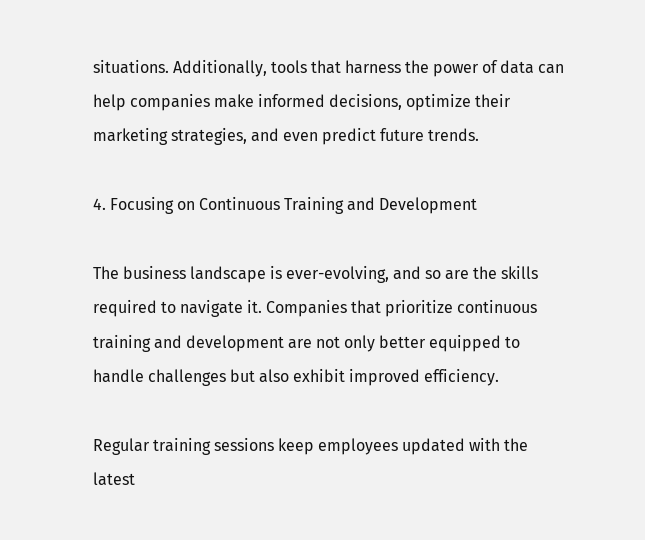situations. Additionally, tools that harness the power of data can help companies make informed decisions, optimize their marketing strategies, and even predict future trends.

4. Focusing on Continuous Training and Development

The business landscape is ever-evolving, and so are the skills required to navigate it. Companies that prioritize continuous training and development are not only better equipped to handle challenges but also exhibit improved efficiency.

Regular training sessions keep employees updated with the latest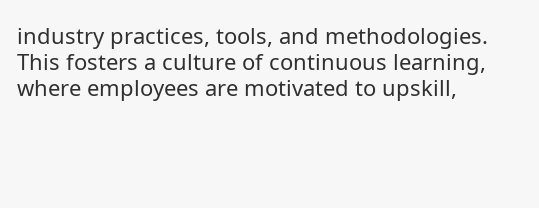industry practices, tools, and methodologies. This fosters a culture of continuous learning, where employees are motivated to upskill,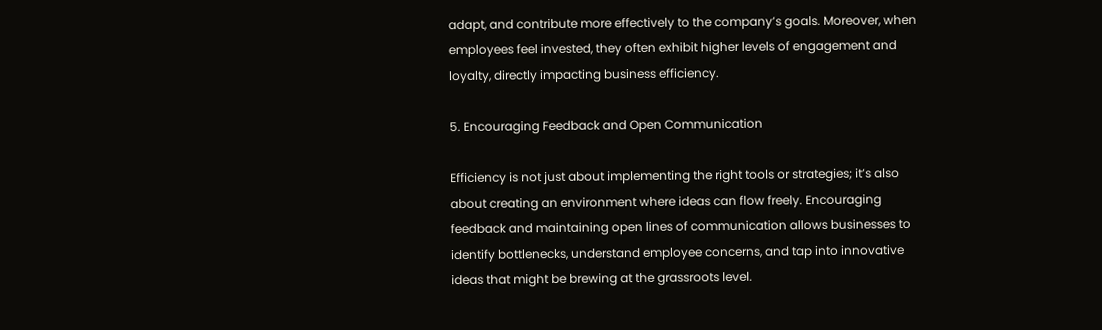adapt, and contribute more effectively to the company’s goals. Moreover, when employees feel invested, they often exhibit higher levels of engagement and loyalty, directly impacting business efficiency.

5. Encouraging Feedback and Open Communication

Efficiency is not just about implementing the right tools or strategies; it’s also about creating an environment where ideas can flow freely. Encouraging feedback and maintaining open lines of communication allows businesses to identify bottlenecks, understand employee concerns, and tap into innovative ideas that might be brewing at the grassroots level.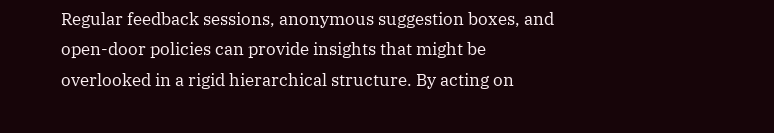Regular feedback sessions, anonymous suggestion boxes, and open-door policies can provide insights that might be overlooked in a rigid hierarchical structure. By acting on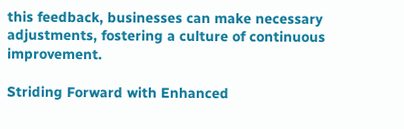this feedback, businesses can make necessary adjustments, fostering a culture of continuous improvement.

Striding Forward with Enhanced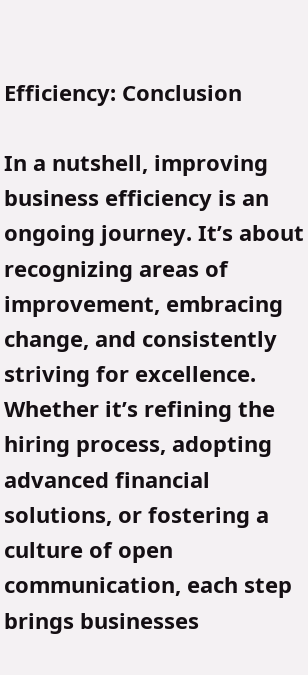Efficiency: Conclusion

In a nutshell, improving business efficiency is an ongoing journey. It’s about recognizing areas of improvement, embracing change, and consistently striving for excellence. Whether it’s refining the hiring process, adopting advanced financial solutions, or fostering a culture of open communication, each step brings businesses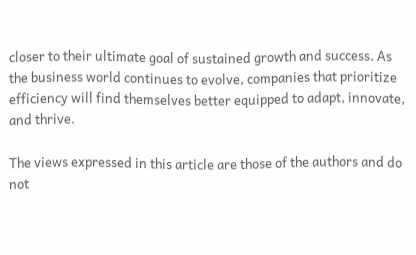closer to their ultimate goal of sustained growth and success. As the business world continues to evolve, companies that prioritize efficiency will find themselves better equipped to adapt, innovate, and thrive.

The views expressed in this article are those of the authors and do not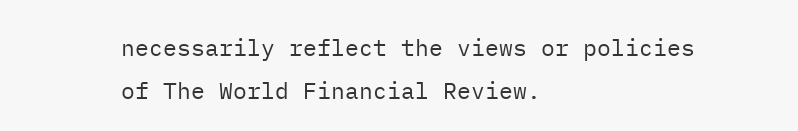necessarily reflect the views or policies of The World Financial Review.